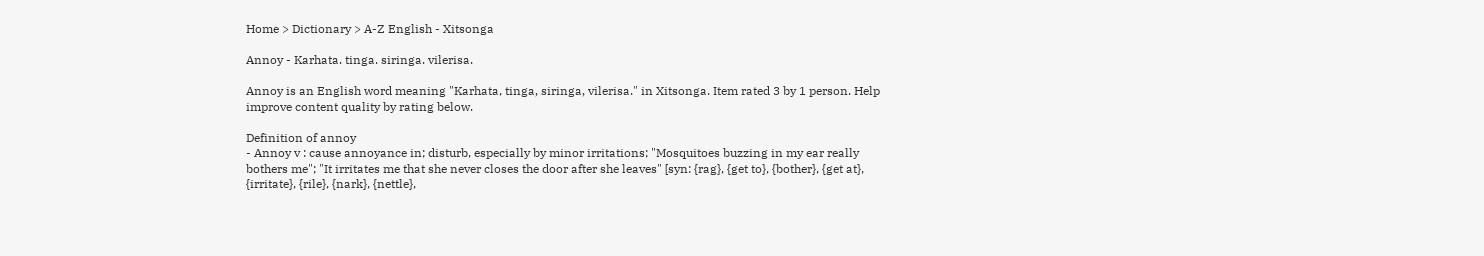Home > Dictionary > A-Z English - Xitsonga

Annoy - Karhata. tinga. siringa. vilerisa.

Annoy is an English word meaning "Karhata, tinga‚ siringa‚ vilerisa." in Xitsonga. Item rated 3 by 1 person. Help improve content quality by rating below.

Definition of annoy
- Annoy v : cause annoyance in; disturb, especially by minor irritations; "Mosquitoes buzzing in my ear really bothers me"; "It irritates me that she never closes the door after she leaves" [syn: {rag}, {get to}, {bother}, {get at}, {irritate}, {rile}, {nark}, {nettle},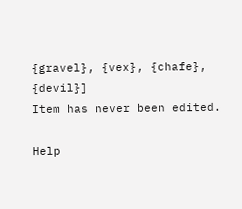{gravel}, {vex}, {chafe}, {devil}]
Item has never been edited.

Help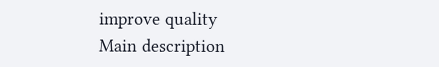improve quality
Main description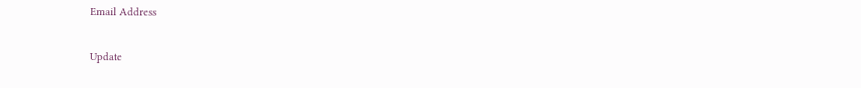Email Address

Update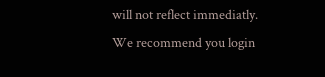will not reflect immediatly. We recommend you login